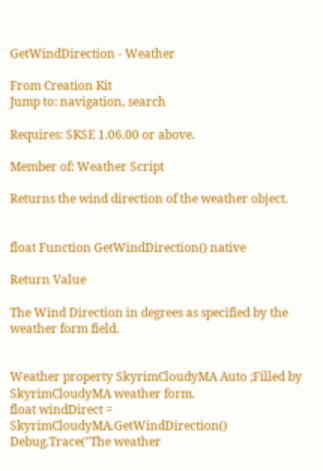GetWindDirection - Weather

From Creation Kit
Jump to: navigation, search

Requires: SKSE 1.06.00 or above.

Member of: Weather Script

Returns the wind direction of the weather object.


float Function GetWindDirection() native

Return Value

The Wind Direction in degrees as specified by the weather form field.


Weather property SkyrimCloudyMA Auto ;Filled by SkyrimCloudyMA weather form.
float windDirect = SkyrimCloudyMA.GetWindDirection()
Debug.Trace("The weather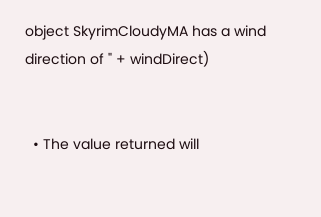object SkyrimCloudyMA has a wind direction of " + windDirect)


  • The value returned will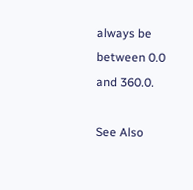always be between 0.0 and 360.0.

See Also